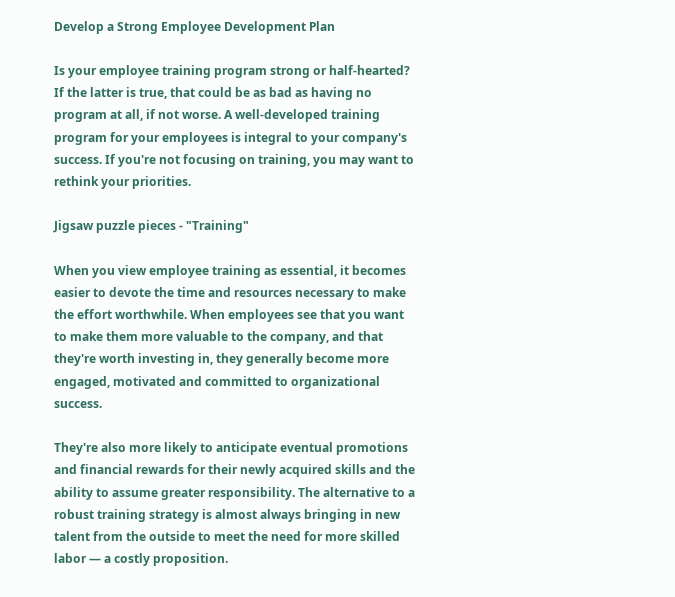Develop a Strong Employee Development Plan

Is your employee training program strong or half-hearted? If the latter is true, that could be as bad as having no program at all, if not worse. A well-developed training program for your employees is integral to your company's success. If you're not focusing on training, you may want to rethink your priorities.

Jigsaw puzzle pieces - "Training"

When you view employee training as essential, it becomes easier to devote the time and resources necessary to make the effort worthwhile. When employees see that you want to make them more valuable to the company, and that they're worth investing in, they generally become more engaged, motivated and committed to organizational success.

They're also more likely to anticipate eventual promotions and financial rewards for their newly acquired skills and the ability to assume greater responsibility. The alternative to a robust training strategy is almost always bringing in new talent from the outside to meet the need for more skilled labor — a costly proposition.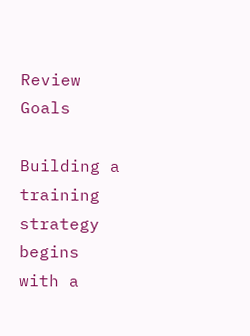Review Goals

Building a training strategy begins with a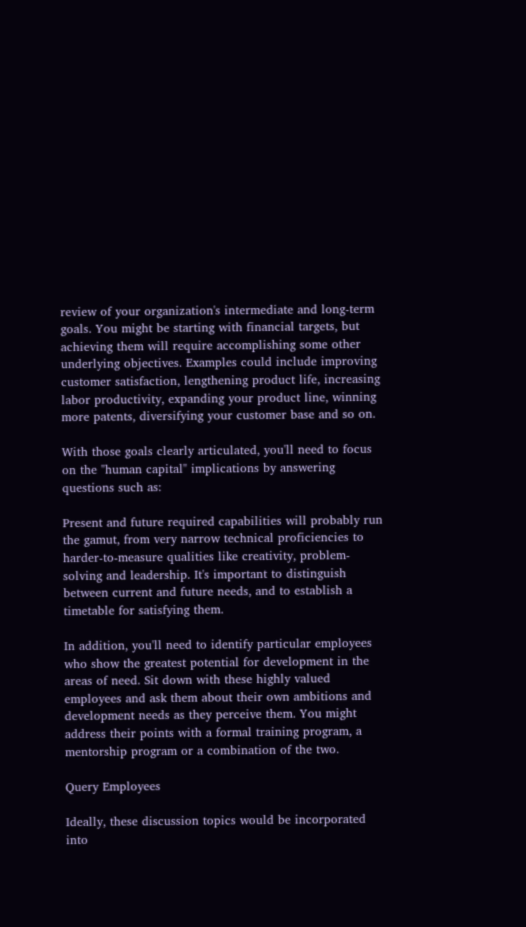review of your organization's intermediate and long-term goals. You might be starting with financial targets, but achieving them will require accomplishing some other underlying objectives. Examples could include improving customer satisfaction, lengthening product life, increasing labor productivity, expanding your product line, winning more patents, diversifying your customer base and so on.

With those goals clearly articulated, you'll need to focus on the "human capital" implications by answering questions such as:

Present and future required capabilities will probably run the gamut, from very narrow technical proficiencies to harder-to-measure qualities like creativity, problem-solving and leadership. It's important to distinguish between current and future needs, and to establish a timetable for satisfying them.

In addition, you'll need to identify particular employees who show the greatest potential for development in the areas of need. Sit down with these highly valued employees and ask them about their own ambitions and development needs as they perceive them. You might address their points with a formal training program, a mentorship program or a combination of the two.

Query Employees

Ideally, these discussion topics would be incorporated into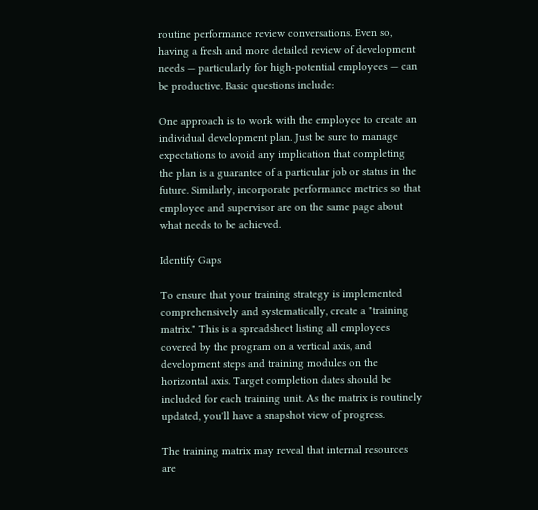routine performance review conversations. Even so, having a fresh and more detailed review of development needs — particularly for high-potential employees — can be productive. Basic questions include:

One approach is to work with the employee to create an individual development plan. Just be sure to manage expectations to avoid any implication that completing the plan is a guarantee of a particular job or status in the future. Similarly, incorporate performance metrics so that employee and supervisor are on the same page about what needs to be achieved.

Identify Gaps

To ensure that your training strategy is implemented comprehensively and systematically, create a "training matrix." This is a spreadsheet listing all employees covered by the program on a vertical axis, and development steps and training modules on the horizontal axis. Target completion dates should be included for each training unit. As the matrix is routinely updated, you'll have a snapshot view of progress.

The training matrix may reveal that internal resources are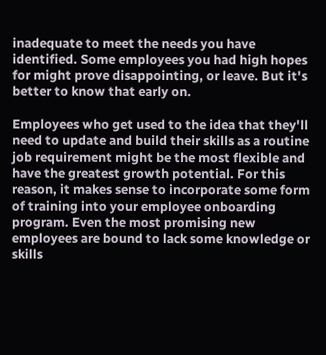inadequate to meet the needs you have identified. Some employees you had high hopes for might prove disappointing, or leave. But it's better to know that early on.

Employees who get used to the idea that they'll need to update and build their skills as a routine job requirement might be the most flexible and have the greatest growth potential. For this reason, it makes sense to incorporate some form of training into your employee onboarding program. Even the most promising new employees are bound to lack some knowledge or skills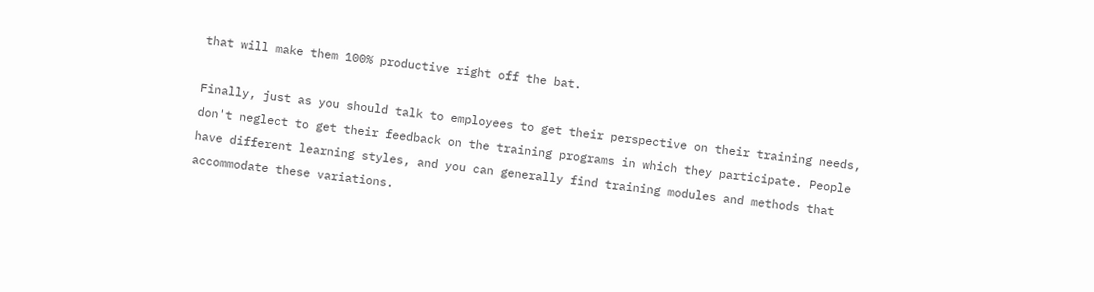that will make them 100% productive right off the bat.

Finally, just as you should talk to employees to get their perspective on their training needs, don't neglect to get their feedback on the training programs in which they participate. People have different learning styles, and you can generally find training modules and methods that accommodate these variations.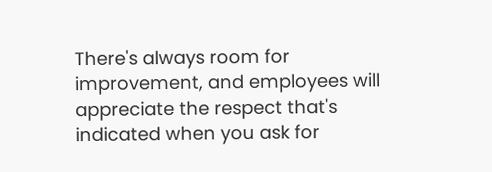There's always room for improvement, and employees will appreciate the respect that's indicated when you ask for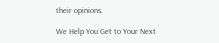their opinions.

We Help You Get to Your Next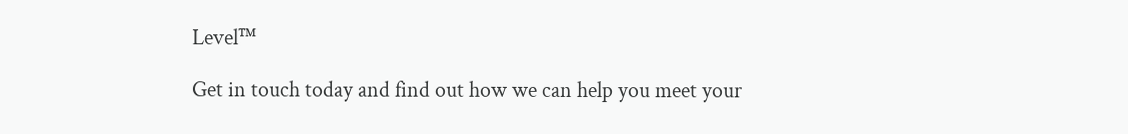Level™

Get in touch today and find out how we can help you meet your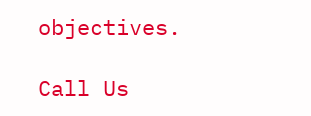objectives.

Call Us